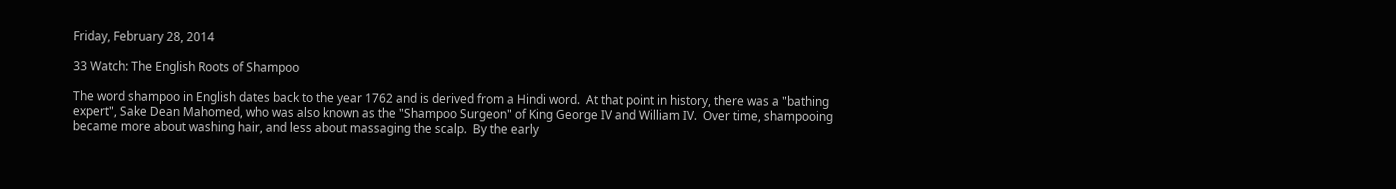Friday, February 28, 2014

33 Watch: The English Roots of Shampoo

The word shampoo in English dates back to the year 1762 and is derived from a Hindi word.  At that point in history, there was a "bathing expert", Sake Dean Mahomed, who was also known as the "Shampoo Surgeon" of King George IV and William IV.  Over time, shampooing became more about washing hair, and less about massaging the scalp.  By the early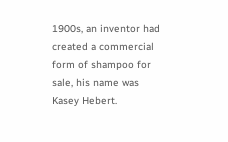1900s, an inventor had created a commercial form of shampoo for sale, his name was Kasey Hebert.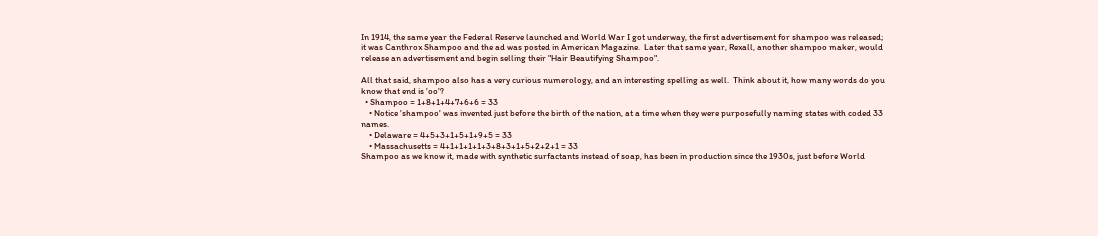In 1914, the same year the Federal Reserve launched and World War I got underway, the first advertisement for shampoo was released; it was Canthrox Shampoo and the ad was posted in American Magazine.  Later that same year, Rexall, another shampoo maker, would release an advertisement and begin selling their "Hair Beautifying Shampoo".

All that said, shampoo also has a very curious numerology, and an interesting spelling as well.  Think about it, how many words do you know that end is 'oo'?
  • Shampoo = 1+8+1+4+7+6+6 = 33
    • Notice 'shampoo' was invented just before the birth of the nation, at a time when they were purposefully naming states with coded 33 names.
    • Delaware = 4+5+3+1+5+1+9+5 = 33
    • Massachusetts = 4+1+1+1+1+3+8+3+1+5+2+2+1 = 33
Shampoo as we know it, made with synthetic surfactants instead of soap, has been in production since the 1930s, just before World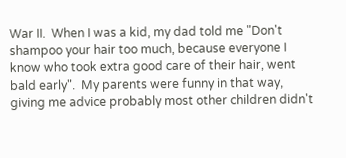War II.  When I was a kid, my dad told me "Don't shampoo your hair too much, because everyone I know who took extra good care of their hair, went bald early".  My parents were funny in that way, giving me advice probably most other children didn't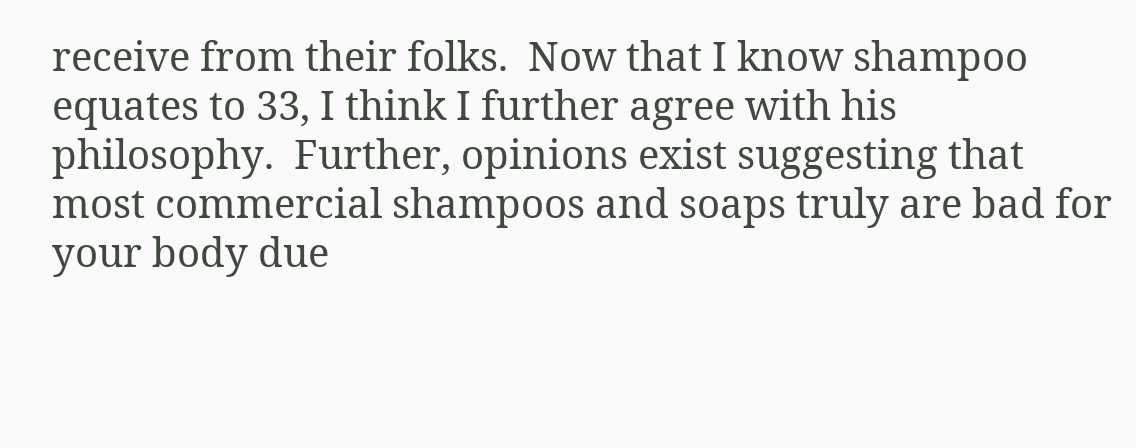receive from their folks.  Now that I know shampoo equates to 33, I think I further agree with his philosophy.  Further, opinions exist suggesting that most commercial shampoos and soaps truly are bad for your body due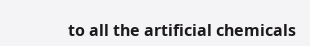to all the artificial chemicals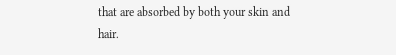that are absorbed by both your skin and hair.